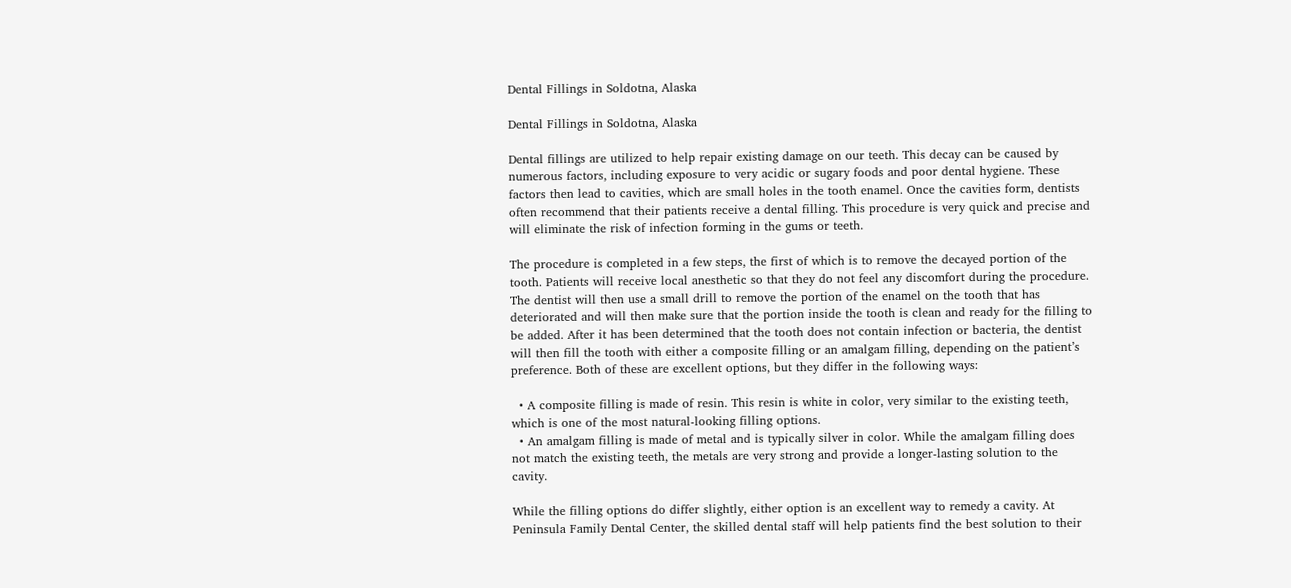Dental Fillings in Soldotna, Alaska

Dental Fillings in Soldotna, Alaska

Dental fillings are utilized to help repair existing damage on our teeth. This decay can be caused by numerous factors, including exposure to very acidic or sugary foods and poor dental hygiene. These factors then lead to cavities, which are small holes in the tooth enamel. Once the cavities form, dentists often recommend that their patients receive a dental filling. This procedure is very quick and precise and will eliminate the risk of infection forming in the gums or teeth.

The procedure is completed in a few steps, the first of which is to remove the decayed portion of the tooth. Patients will receive local anesthetic so that they do not feel any discomfort during the procedure. The dentist will then use a small drill to remove the portion of the enamel on the tooth that has deteriorated and will then make sure that the portion inside the tooth is clean and ready for the filling to be added. After it has been determined that the tooth does not contain infection or bacteria, the dentist will then fill the tooth with either a composite filling or an amalgam filling, depending on the patient’s preference. Both of these are excellent options, but they differ in the following ways:

  • A composite filling is made of resin. This resin is white in color, very similar to the existing teeth, which is one of the most natural-looking filling options.
  • An amalgam filling is made of metal and is typically silver in color. While the amalgam filling does not match the existing teeth, the metals are very strong and provide a longer-lasting solution to the cavity.

While the filling options do differ slightly, either option is an excellent way to remedy a cavity. At Peninsula Family Dental Center, the skilled dental staff will help patients find the best solution to their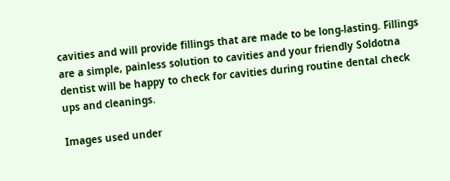cavities and will provide fillings that are made to be long-lasting. Fillings are a simple, painless solution to cavities and your friendly Soldotna dentist will be happy to check for cavities during routine dental check ups and cleanings.

Images used under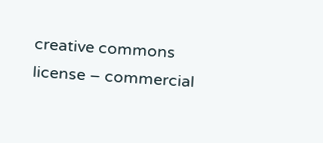creative commons license – commercial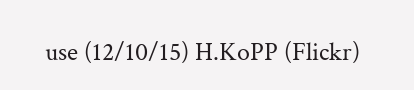use (12/10/15) H.KoPP (Flickr)